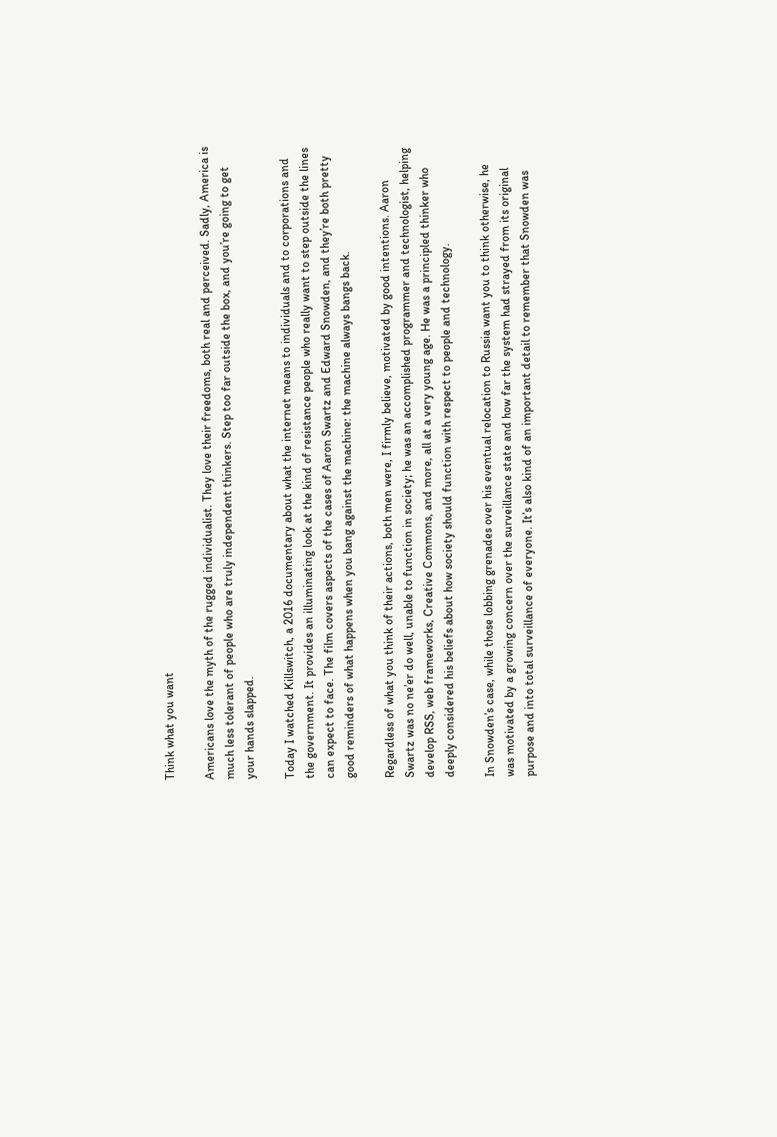Think what you want

Americans love the myth of the rugged individualist. They love their freedoms, both real and perceived. Sadly, America is much less tolerant of people who are truly independent thinkers. Step too far outside the box, and you’re going to get your hands slapped.

Today I watched Killswitch, a 2016 documentary about what the internet means to individuals and to corporations and the government. It provides an illuminating look at the kind of resistance people who really want to step outside the lines can expect to face. The film covers aspects of the cases of Aaron Swartz and Edward Snowden, and they’re both pretty good reminders of what happens when you bang against the machine: the machine always bangs back.

Regardless of what you think of their actions, both men were, I firmly believe, motivated by good intentions. Aaron Swartz was no ne’er do well, unable to function in society; he was an accomplished programmer and technologist, helping develop RSS, web frameworks, Creative Commons, and more, all at a very young age. He was a principled thinker who deeply considered his beliefs about how society should function with respect to people and technology.

In Snowden’s case, while those lobbing grenades over his eventual relocation to Russia want you to think otherwise, he was motivated by a growing concern over the surveillance state and how far the system had strayed from its original purpose and into total surveillance of everyone. It’s also kind of an important detail to remember that Snowden was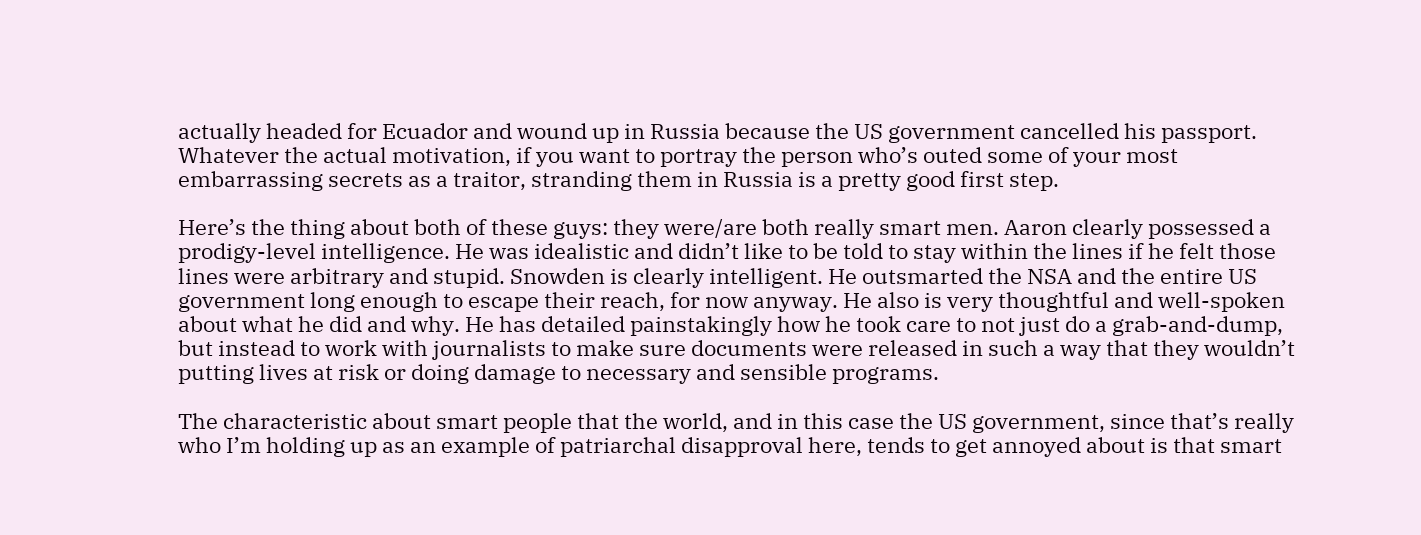actually headed for Ecuador and wound up in Russia because the US government cancelled his passport. Whatever the actual motivation, if you want to portray the person who’s outed some of your most embarrassing secrets as a traitor, stranding them in Russia is a pretty good first step.

Here’s the thing about both of these guys: they were/are both really smart men. Aaron clearly possessed a prodigy-level intelligence. He was idealistic and didn’t like to be told to stay within the lines if he felt those lines were arbitrary and stupid. Snowden is clearly intelligent. He outsmarted the NSA and the entire US government long enough to escape their reach, for now anyway. He also is very thoughtful and well-spoken about what he did and why. He has detailed painstakingly how he took care to not just do a grab-and-dump, but instead to work with journalists to make sure documents were released in such a way that they wouldn’t putting lives at risk or doing damage to necessary and sensible programs.

The characteristic about smart people that the world, and in this case the US government, since that’s really who I’m holding up as an example of patriarchal disapproval here, tends to get annoyed about is that smart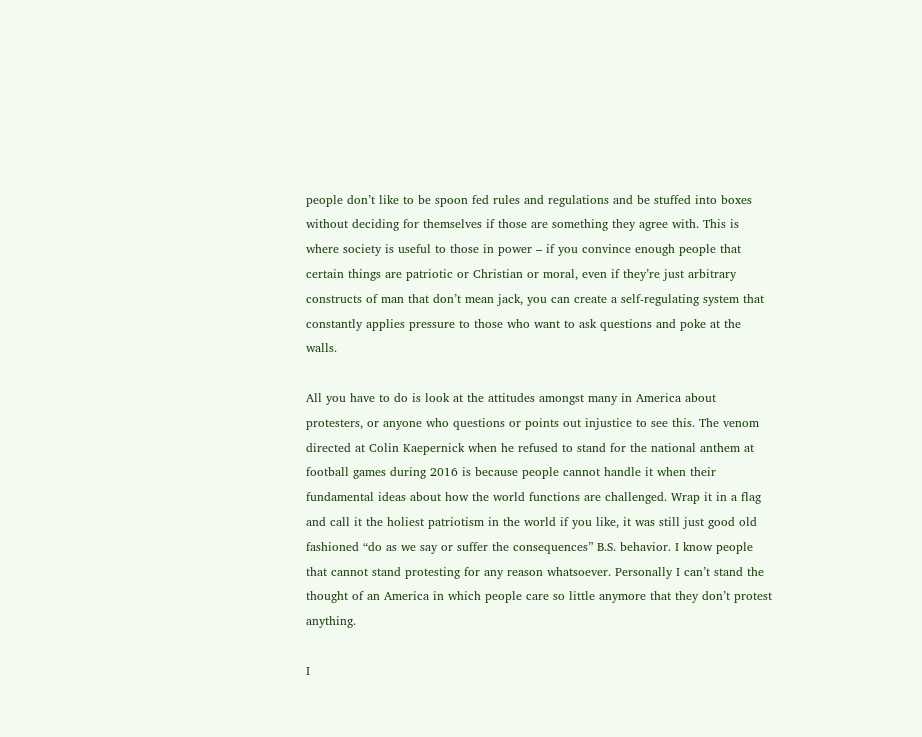people don’t like to be spoon fed rules and regulations and be stuffed into boxes without deciding for themselves if those are something they agree with. This is where society is useful to those in power – if you convince enough people that certain things are patriotic or Christian or moral, even if they’re just arbitrary constructs of man that don’t mean jack, you can create a self-regulating system that constantly applies pressure to those who want to ask questions and poke at the walls.

All you have to do is look at the attitudes amongst many in America about protesters, or anyone who questions or points out injustice to see this. The venom directed at Colin Kaepernick when he refused to stand for the national anthem at football games during 2016 is because people cannot handle it when their fundamental ideas about how the world functions are challenged. Wrap it in a flag and call it the holiest patriotism in the world if you like, it was still just good old fashioned “do as we say or suffer the consequences” B.S. behavior. I know people that cannot stand protesting for any reason whatsoever. Personally I can’t stand the thought of an America in which people care so little anymore that they don’t protest anything.

I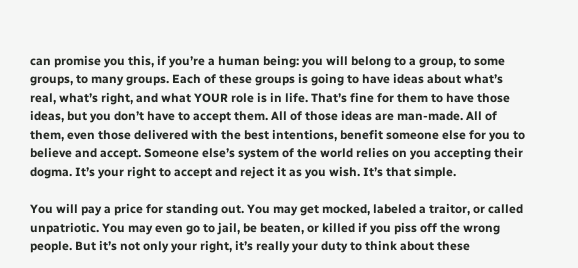can promise you this, if you’re a human being: you will belong to a group, to some groups, to many groups. Each of these groups is going to have ideas about what’s real, what’s right, and what YOUR role is in life. That’s fine for them to have those ideas, but you don’t have to accept them. All of those ideas are man-made. All of them, even those delivered with the best intentions, benefit someone else for you to believe and accept. Someone else’s system of the world relies on you accepting their dogma. It’s your right to accept and reject it as you wish. It’s that simple.

You will pay a price for standing out. You may get mocked, labeled a traitor, or called unpatriotic. You may even go to jail, be beaten, or killed if you piss off the wrong people. But it’s not only your right, it’s really your duty to think about these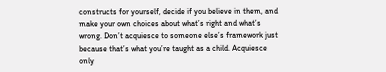constructs for yourself, decide if you believe in them, and make your own choices about what’s right and what’s wrong. Don’t acquiesce to someone else’s framework just because that’s what you’re taught as a child. Acquiesce only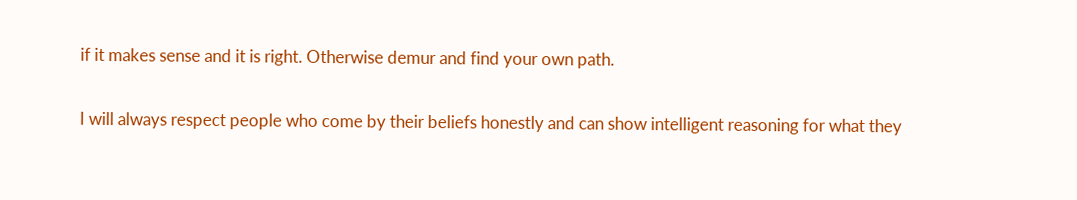if it makes sense and it is right. Otherwise demur and find your own path.

I will always respect people who come by their beliefs honestly and can show intelligent reasoning for what they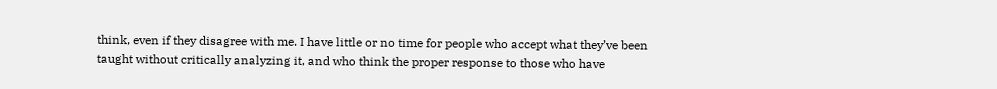think, even if they disagree with me. I have little or no time for people who accept what they’ve been taught without critically analyzing it, and who think the proper response to those who have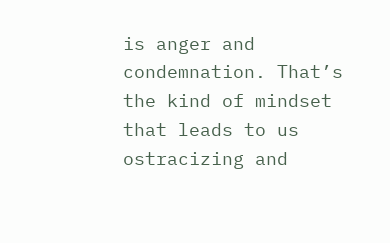is anger and condemnation. That’s the kind of mindset that leads to us ostracizing and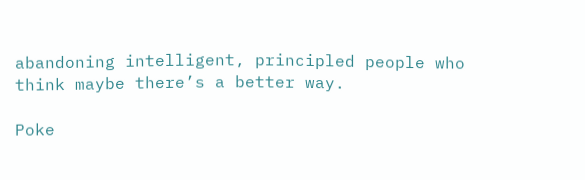abandoning intelligent, principled people who think maybe there’s a better way.

Poke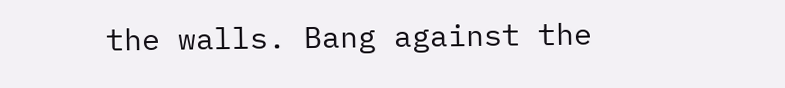the walls. Bang against the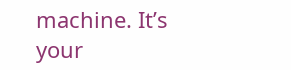machine. It’s your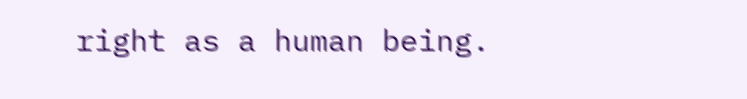right as a human being.